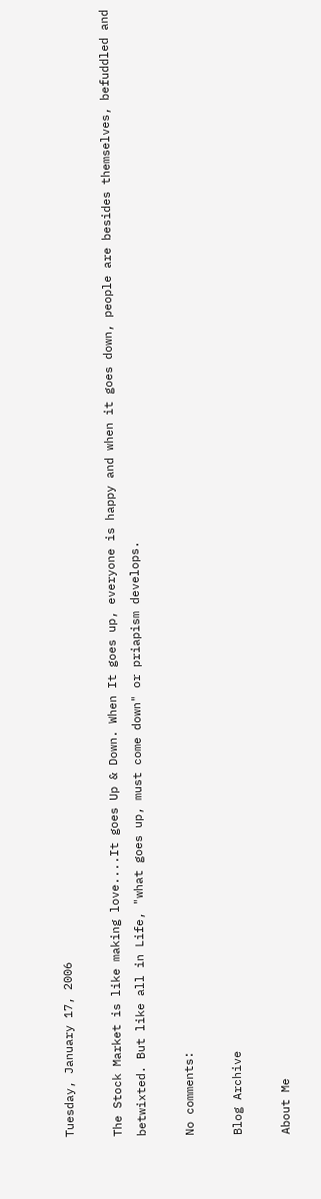Tuesday, January 17, 2006

The Stock Market is like making love....It goes Up & Down. When It goes up, everyone is happy and when it goes down, people are besides themselves, befuddled and betwixted. But like all in Life, "what goes up, must come down" or priapism develops.

No comments:

Blog Archive

About Me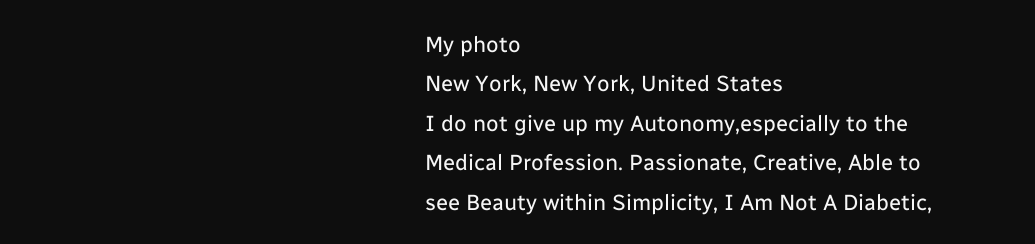My photo
New York, New York, United States
I do not give up my Autonomy,especially to the Medical Profession. Passionate, Creative, Able to see Beauty within Simplicity, I Am Not A Diabetic,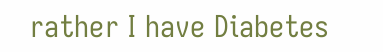rather I have Diabetes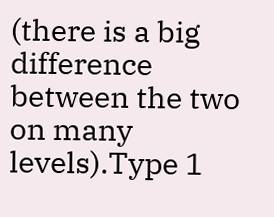(there is a big difference between the two on many levels).Type 1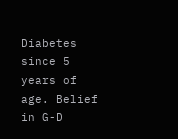Diabetes since 5 years of age. Belief in G-D